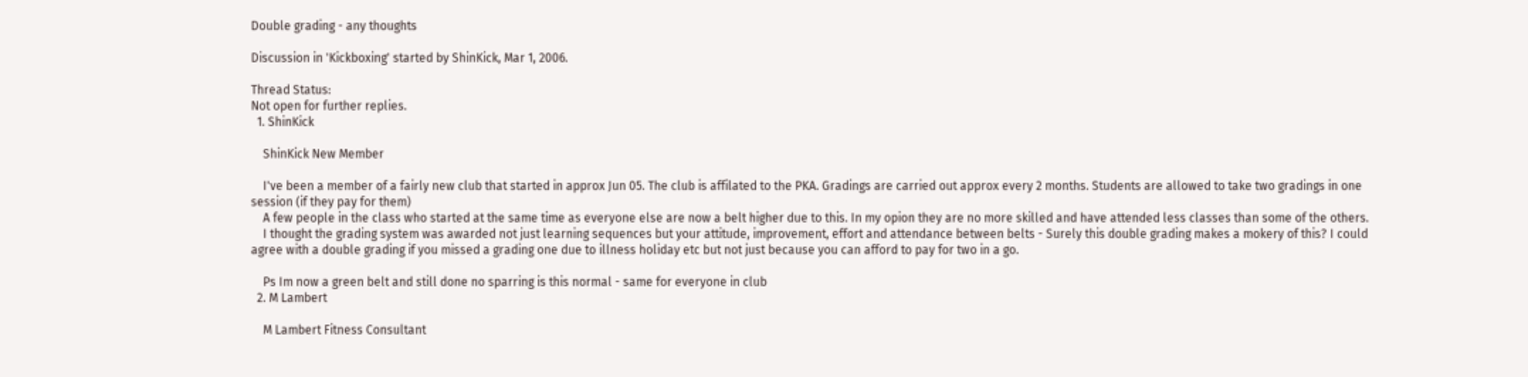Double grading - any thoughts

Discussion in 'Kickboxing' started by ShinKick, Mar 1, 2006.

Thread Status:
Not open for further replies.
  1. ShinKick

    ShinKick New Member

    I've been a member of a fairly new club that started in approx Jun 05. The club is affilated to the PKA. Gradings are carried out approx every 2 months. Students are allowed to take two gradings in one session (if they pay for them)
    A few people in the class who started at the same time as everyone else are now a belt higher due to this. In my opion they are no more skilled and have attended less classes than some of the others.
    I thought the grading system was awarded not just learning sequences but your attitude, improvement, effort and attendance between belts - Surely this double grading makes a mokery of this? I could agree with a double grading if you missed a grading one due to illness holiday etc but not just because you can afford to pay for two in a go.

    Ps Im now a green belt and still done no sparring is this normal - same for everyone in club
  2. M Lambert

    M Lambert Fitness Consultant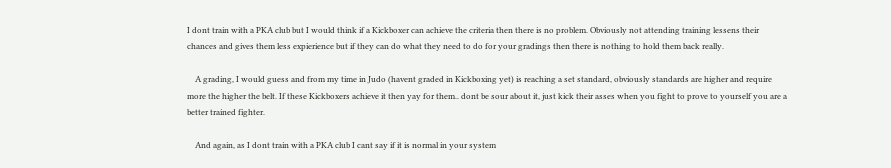I dont train with a PKA club but I would think if a Kickboxer can achieve the criteria then there is no problem. Obviously not attending training lessens their chances and gives them less expierience but if they can do what they need to do for your gradings then there is nothing to hold them back really.

    A grading, I would guess and from my time in Judo (havent graded in Kickboxing yet) is reaching a set standard, obviously standards are higher and require more the higher the belt. If these Kickboxers achieve it then yay for them.. dont be sour about it, just kick their asses when you fight to prove to yourself you are a better trained fighter.

    And again, as I dont train with a PKA club I cant say if it is normal in your system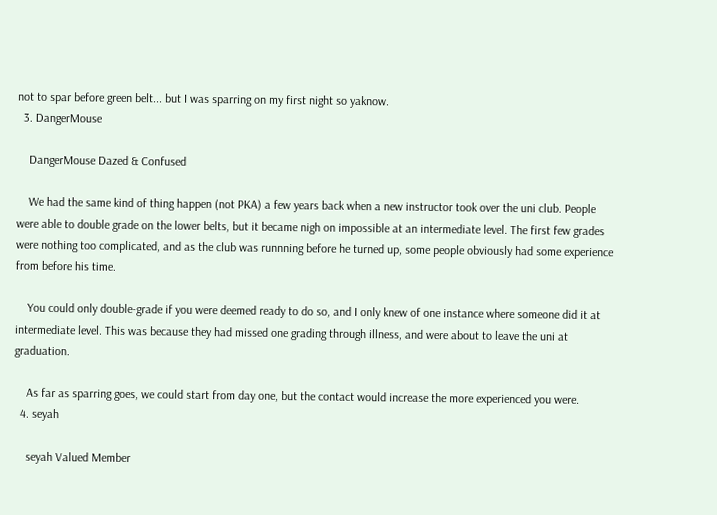not to spar before green belt... but I was sparring on my first night so yaknow.
  3. DangerMouse

    DangerMouse Dazed & Confused

    We had the same kind of thing happen (not PKA) a few years back when a new instructor took over the uni club. People were able to double grade on the lower belts, but it became nigh on impossible at an intermediate level. The first few grades were nothing too complicated, and as the club was runnning before he turned up, some people obviously had some experience from before his time.

    You could only double-grade if you were deemed ready to do so, and I only knew of one instance where someone did it at intermediate level. This was because they had missed one grading through illness, and were about to leave the uni at graduation.

    As far as sparring goes, we could start from day one, but the contact would increase the more experienced you were.
  4. seyah

    seyah Valued Member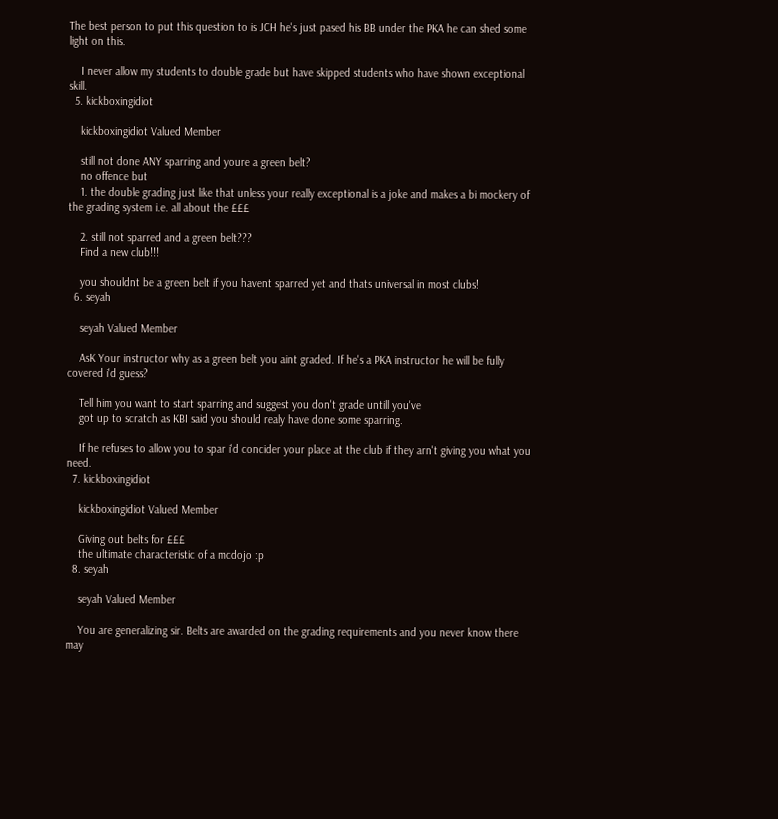The best person to put this question to is JCH he's just pased his BB under the PKA he can shed some light on this.

    I never allow my students to double grade but have skipped students who have shown exceptional skill.
  5. kickboxingidiot

    kickboxingidiot Valued Member

    still not done ANY sparring and youre a green belt?
    no offence but
    1. the double grading just like that unless your really exceptional is a joke and makes a bi mockery of the grading system i.e. all about the £££

    2. still not sparred and a green belt???
    Find a new club!!!

    you shouldnt be a green belt if you havent sparred yet and thats universal in most clubs!
  6. seyah

    seyah Valued Member

    AsK Your instructor why as a green belt you aint graded. If he's a PKA instructor he will be fully covered i'd guess?

    Tell him you want to start sparring and suggest you don't grade untill you've
    got up to scratch as KBI said you should realy have done some sparring.

    If he refuses to allow you to spar i'd concider your place at the club if they arn't giving you what you need.
  7. kickboxingidiot

    kickboxingidiot Valued Member

    Giving out belts for £££
    the ultimate characteristic of a mcdojo :p
  8. seyah

    seyah Valued Member

    You are generalizing sir. Belts are awarded on the grading requirements and you never know there may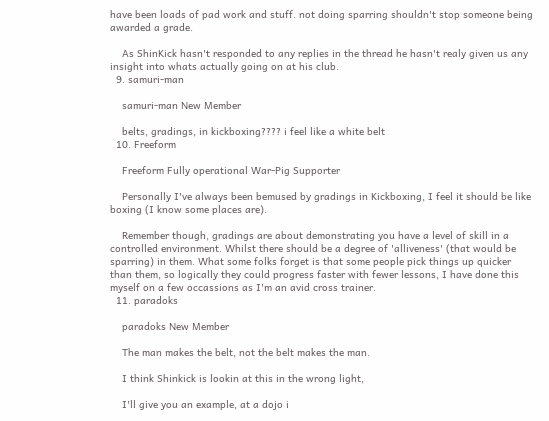have been loads of pad work and stuff. not doing sparring shouldn't stop someone being awarded a grade.

    As ShinKick hasn't responded to any replies in the thread he hasn't realy given us any insight into whats actually going on at his club.
  9. samuri-man

    samuri-man New Member

    belts, gradings, in kickboxing???? i feel like a white belt
  10. Freeform

    Freeform Fully operational War-Pig Supporter

    Personally I've always been bemused by gradings in Kickboxing, I feel it should be like boxing (I know some places are).

    Remember though, gradings are about demonstrating you have a level of skill in a controlled environment. Whilst there should be a degree of 'alliveness' (that would be sparring) in them. What some folks forget is that some people pick things up quicker than them, so logically they could progress faster with fewer lessons, I have done this myself on a few occassions as I'm an avid cross trainer.
  11. paradoks

    paradoks New Member

    The man makes the belt, not the belt makes the man.

    I think Shinkick is lookin at this in the wrong light,

    I'll give you an example, at a dojo i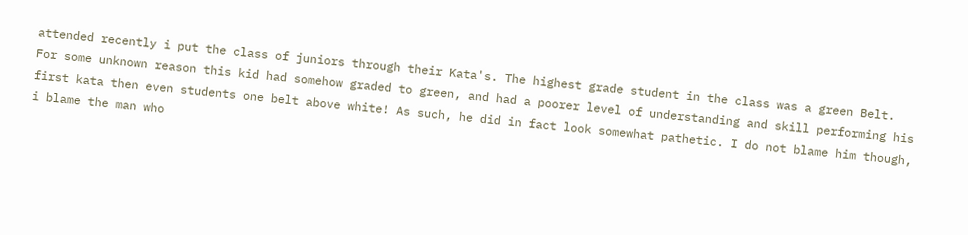attended recently i put the class of juniors through their Kata's. The highest grade student in the class was a green Belt. For some unknown reason this kid had somehow graded to green, and had a poorer level of understanding and skill performing his first kata then even students one belt above white! As such, he did in fact look somewhat pathetic. I do not blame him though, i blame the man who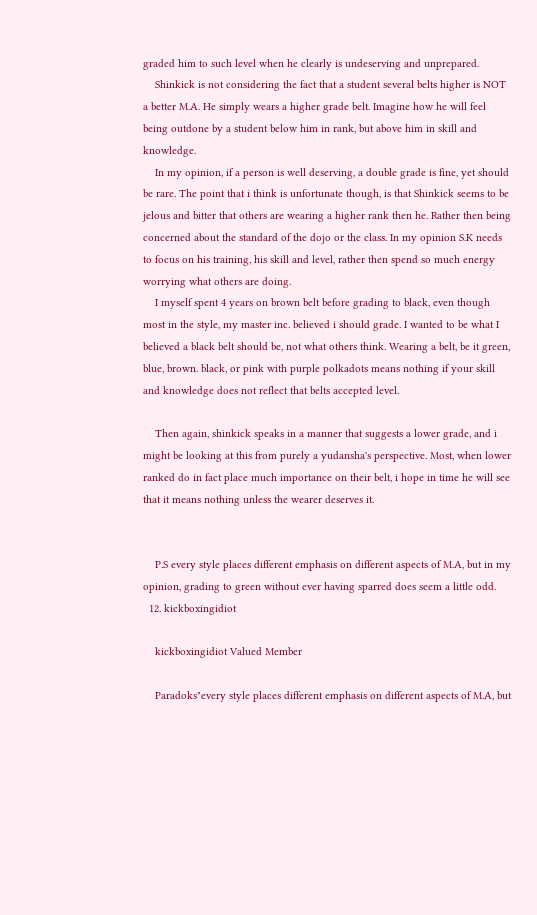graded him to such level when he clearly is undeserving and unprepared.
    Shinkick is not considering the fact that a student several belts higher is NOT a better M.A. He simply wears a higher grade belt. Imagine how he will feel being outdone by a student below him in rank, but above him in skill and knowledge.
    In my opinion, if a person is well deserving, a double grade is fine, yet should be rare. The point that i think is unfortunate though, is that Shinkick seems to be jelous and bitter that others are wearing a higher rank then he. Rather then being concerned about the standard of the dojo or the class. In my opinion S.K needs to focus on his training, his skill and level, rather then spend so much energy worrying what others are doing.
    I myself spent 4 years on brown belt before grading to black, even though most in the style, my master inc. believed i should grade. I wanted to be what I believed a black belt should be, not what others think. Wearing a belt, be it green, blue, brown. black, or pink with purple polkadots means nothing if your skill and knowledge does not reflect that belts accepted level.

    Then again, shinkick speaks in a manner that suggests a lower grade, and i might be looking at this from purely a yudansha's perspective. Most, when lower ranked do in fact place much importance on their belt, i hope in time he will see that it means nothing unless the wearer deserves it.


    P.S every style places different emphasis on different aspects of M.A, but in my opinion, grading to green without ever having sparred does seem a little odd.
  12. kickboxingidiot

    kickboxingidiot Valued Member

    Paradoks"every style places different emphasis on different aspects of M.A, but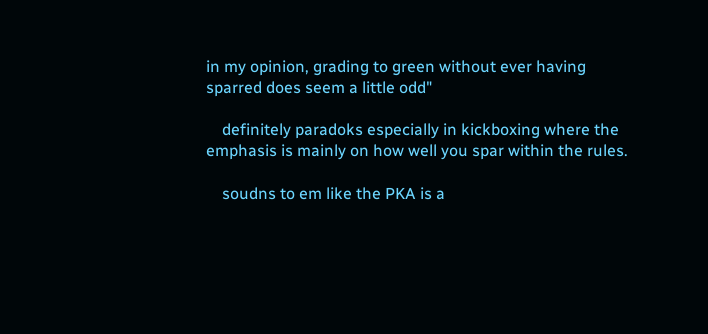in my opinion, grading to green without ever having sparred does seem a little odd"

    definitely paradoks especially in kickboxing where the emphasis is mainly on how well you spar within the rules.

    soudns to em like the PKA is a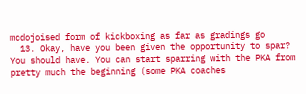mcdojoised form of kickboxing as far as gradings go
  13. Okay, have you been given the opportunity to spar? You should have. You can start sparring with the PKA from pretty much the beginning (some PKA coaches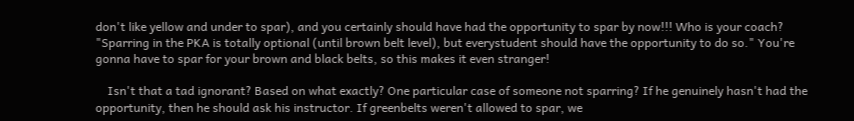don't like yellow and under to spar), and you certainly should have had the opportunity to spar by now!!! Who is your coach? "Sparring in the PKA is totally optional (until brown belt level), but everystudent should have the opportunity to do so." You're gonna have to spar for your brown and black belts, so this makes it even stranger!

    Isn't that a tad ignorant? Based on what exactly? One particular case of someone not sparring? If he genuinely hasn't had the opportunity, then he should ask his instructor. If greenbelts weren't allowed to spar, we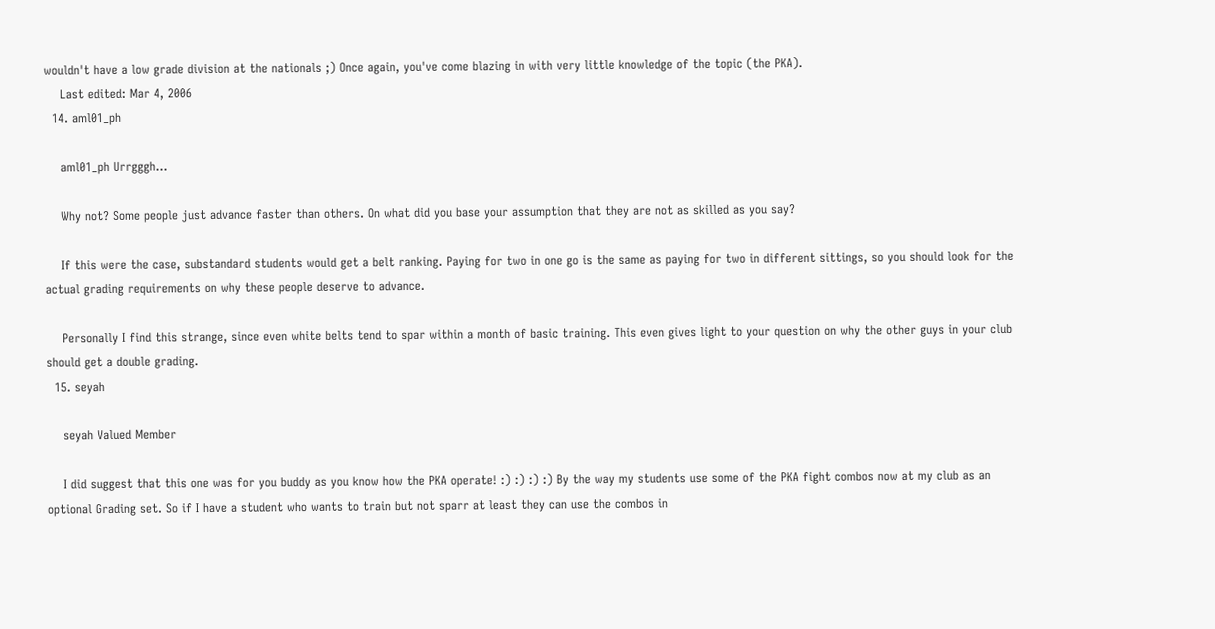wouldn't have a low grade division at the nationals ;) Once again, you've come blazing in with very little knowledge of the topic (the PKA).
    Last edited: Mar 4, 2006
  14. aml01_ph

    aml01_ph Urrgggh...

    Why not? Some people just advance faster than others. On what did you base your assumption that they are not as skilled as you say?

    If this were the case, substandard students would get a belt ranking. Paying for two in one go is the same as paying for two in different sittings, so you should look for the actual grading requirements on why these people deserve to advance.

    Personally I find this strange, since even white belts tend to spar within a month of basic training. This even gives light to your question on why the other guys in your club should get a double grading.
  15. seyah

    seyah Valued Member

    I did suggest that this one was for you buddy as you know how the PKA operate! :) :) :) :) By the way my students use some of the PKA fight combos now at my club as an optional Grading set. So if I have a student who wants to train but not sparr at least they can use the combos in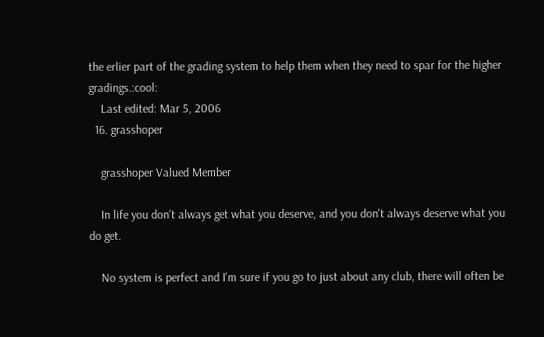the erlier part of the grading system to help them when they need to spar for the higher gradings.:cool:
    Last edited: Mar 5, 2006
  16. grasshoper

    grasshoper Valued Member

    In life you don't always get what you deserve, and you don't always deserve what you do get.

    No system is perfect and I'm sure if you go to just about any club, there will often be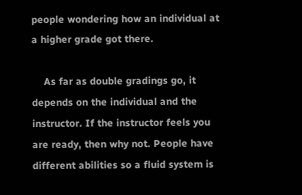people wondering how an individual at a higher grade got there.

    As far as double gradings go, it depends on the individual and the instructor. If the instructor feels you are ready, then why not. People have different abilities so a fluid system is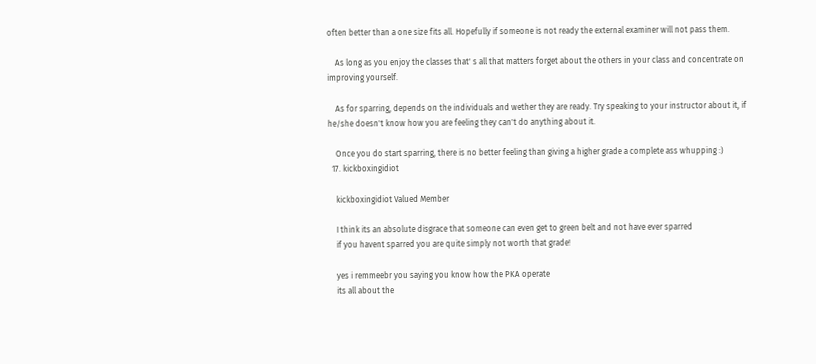often better than a one size fits all. Hopefully if someone is not ready the external examiner will not pass them.

    As long as you enjoy the classes that' s all that matters forget about the others in your class and concentrate on improving yourself.

    As for sparring, depends on the individuals and wether they are ready. Try speaking to your instructor about it, if he/she doesn't know how you are feeling they can't do anything about it.

    Once you do start sparring, there is no better feeling than giving a higher grade a complete ass whupping :)
  17. kickboxingidiot

    kickboxingidiot Valued Member

    I think its an absolute disgrace that someone can even get to green belt and not have ever sparred
    if you havent sparred you are quite simply not worth that grade!

    yes i remmeebr you saying you know how the PKA operate
    its all about the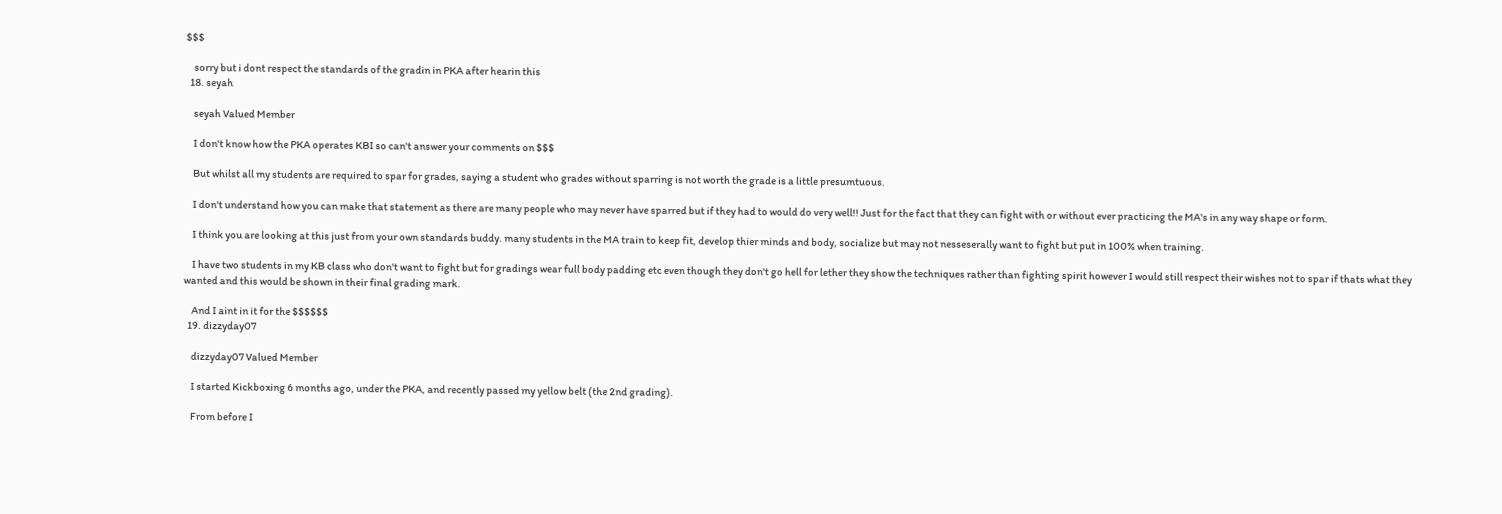$$$

    sorry but i dont respect the standards of the gradin in PKA after hearin this
  18. seyah

    seyah Valued Member

    I don't know how the PKA operates KBI so can't answer your comments on $$$

    But whilst all my students are required to spar for grades, saying a student who grades without sparring is not worth the grade is a little presumtuous.

    I don't understand how you can make that statement as there are many people who may never have sparred but if they had to would do very well!! Just for the fact that they can fight with or without ever practicing the MA's in any way shape or form.

    I think you are looking at this just from your own standards buddy. many students in the MA train to keep fit, develop thier minds and body, socialize but may not nesseserally want to fight but put in 100% when training.

    I have two students in my KB class who don't want to fight but for gradings wear full body padding etc even though they don't go hell for lether they show the techniques rather than fighting spirit however I would still respect their wishes not to spar if thats what they wanted and this would be shown in their final grading mark.

    And I aint in it for the $$$$$$
  19. dizzyday07

    dizzyday07 Valued Member

    I started Kickboxing 6 months ago, under the PKA, and recently passed my yellow belt (the 2nd grading).

    From before I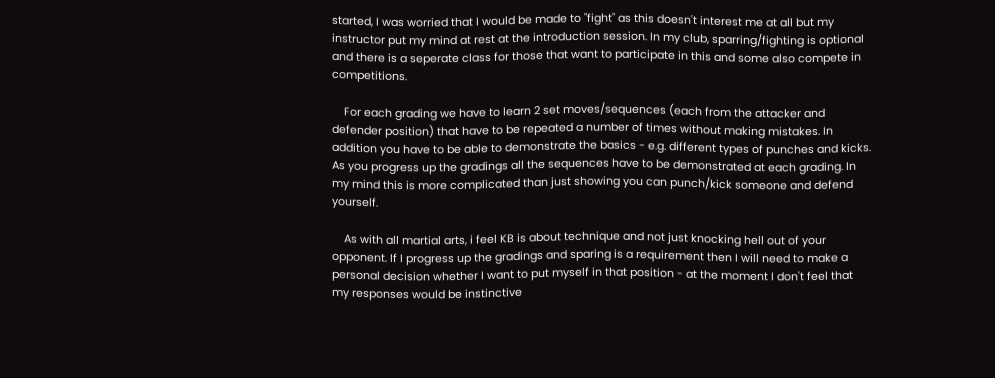started, I was worried that I would be made to "fight" as this doesn't interest me at all but my instructor put my mind at rest at the introduction session. In my club, sparring/fighting is optional and there is a seperate class for those that want to participate in this and some also compete in competitions.

    For each grading we have to learn 2 set moves/sequences (each from the attacker and defender position) that have to be repeated a number of times without making mistakes. In addition you have to be able to demonstrate the basics - e.g. different types of punches and kicks. As you progress up the gradings all the sequences have to be demonstrated at each grading. In my mind this is more complicated than just showing you can punch/kick someone and defend yourself.

    As with all martial arts, i feel KB is about technique and not just knocking hell out of your opponent. If I progress up the gradings and sparing is a requirement then I will need to make a personal decision whether I want to put myself in that position - at the moment I don't feel that my responses would be instinctive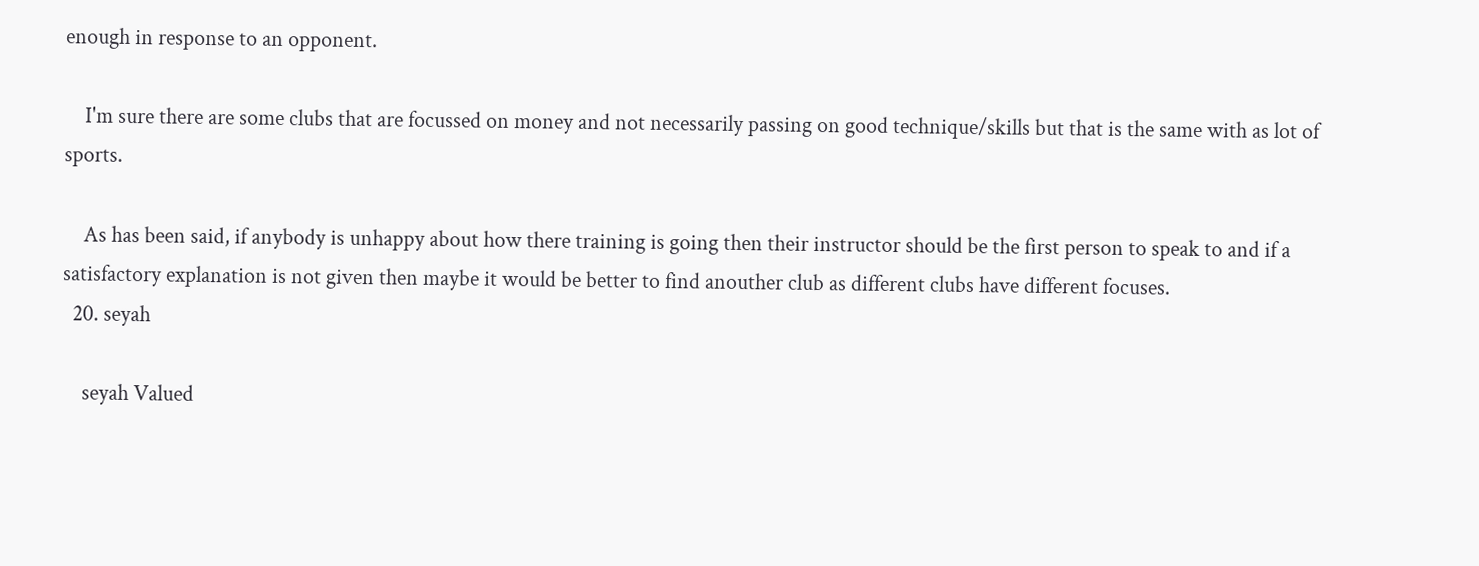enough in response to an opponent.

    I'm sure there are some clubs that are focussed on money and not necessarily passing on good technique/skills but that is the same with as lot of sports.

    As has been said, if anybody is unhappy about how there training is going then their instructor should be the first person to speak to and if a satisfactory explanation is not given then maybe it would be better to find anouther club as different clubs have different focuses.
  20. seyah

    seyah Valued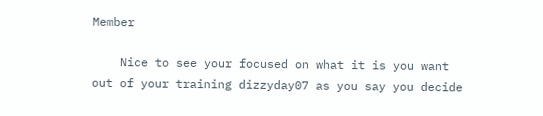Member

    Nice to see your focused on what it is you want out of your training dizzyday07 as you say you decide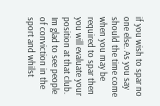if you wish to spar no one else. As you say should the time come when you may be required to spar then you will evaluate your position at that club. Im glad to see people of conviction in the sport and whilst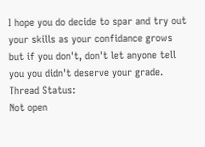I hope you do decide to spar and try out your skills as your confidance grows but if you don't, don't let anyone tell you you didn't deserve your grade.
Thread Status:
Not open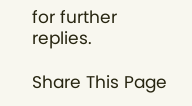for further replies.

Share This Page